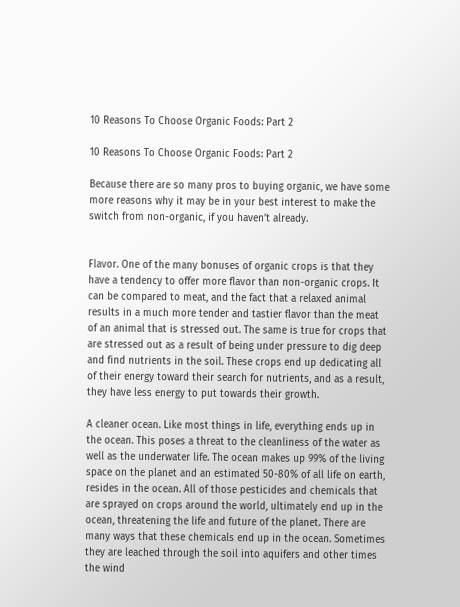10 Reasons To Choose Organic Foods: Part 2

10 Reasons To Choose Organic Foods: Part 2

Because there are so many pros to buying organic, we have some more reasons why it may be in your best interest to make the switch from non-organic, if you haven’t already.


Flavor. One of the many bonuses of organic crops is that they have a tendency to offer more flavor than non-organic crops. It can be compared to meat, and the fact that a relaxed animal results in a much more tender and tastier flavor than the meat of an animal that is stressed out. The same is true for crops that are stressed out as a result of being under pressure to dig deep and find nutrients in the soil. These crops end up dedicating all of their energy toward their search for nutrients, and as a result, they have less energy to put towards their growth.

A cleaner ocean. Like most things in life, everything ends up in the ocean. This poses a threat to the cleanliness of the water as well as the underwater life. The ocean makes up 99% of the living space on the planet and an estimated 50-80% of all life on earth, resides in the ocean. All of those pesticides and chemicals that are sprayed on crops around the world, ultimately end up in the ocean, threatening the life and future of the planet. There are many ways that these chemicals end up in the ocean. Sometimes they are leached through the soil into aquifers and other times the wind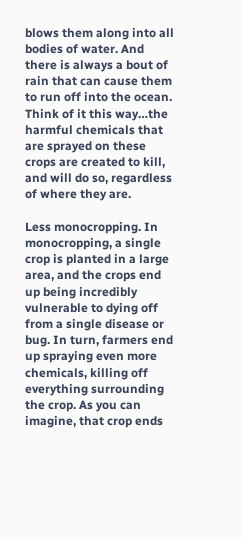blows them along into all bodies of water. And there is always a bout of rain that can cause them to run off into the ocean. Think of it this way…the harmful chemicals that are sprayed on these crops are created to kill, and will do so, regardless of where they are.

Less monocropping. In monocropping, a single crop is planted in a large area, and the crops end up being incredibly vulnerable to dying off from a single disease or bug. In turn, farmers end up spraying even more chemicals, killing off everything surrounding the crop. As you can imagine, that crop ends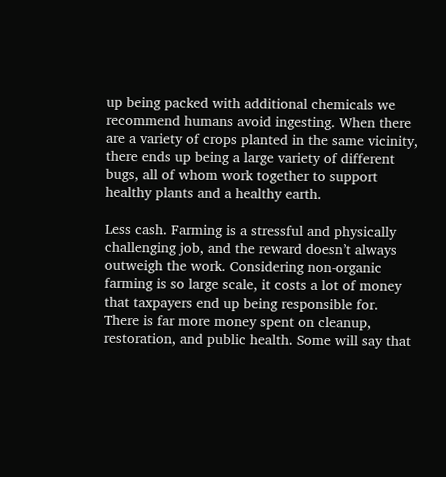up being packed with additional chemicals we recommend humans avoid ingesting. When there are a variety of crops planted in the same vicinity, there ends up being a large variety of different bugs, all of whom work together to support healthy plants and a healthy earth.

Less cash. Farming is a stressful and physically challenging job, and the reward doesn’t always outweigh the work. Considering non-organic farming is so large scale, it costs a lot of money that taxpayers end up being responsible for. There is far more money spent on cleanup, restoration, and public health. Some will say that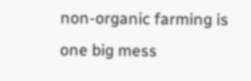non-organic farming is one big mess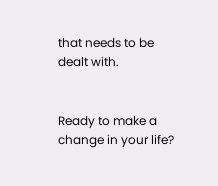that needs to be dealt with.


Ready to make a change in your life?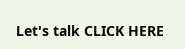Let's talk CLICK HERE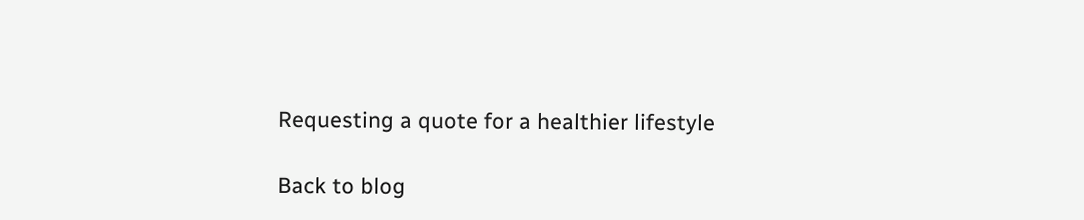Requesting a quote for a healthier lifestyle

Back to blog